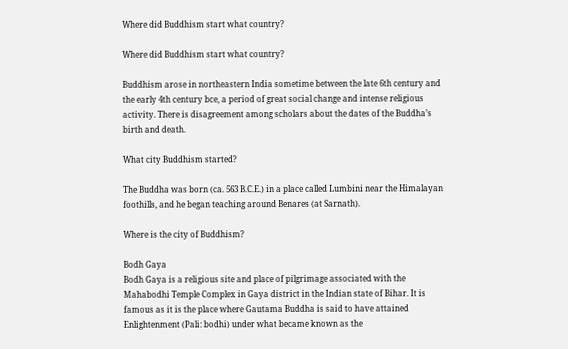Where did Buddhism start what country?

Where did Buddhism start what country?

Buddhism arose in northeastern India sometime between the late 6th century and the early 4th century bce, a period of great social change and intense religious activity. There is disagreement among scholars about the dates of the Buddha’s birth and death.

What city Buddhism started?

The Buddha was born (ca. 563 B.C.E.) in a place called Lumbini near the Himalayan foothills, and he began teaching around Benares (at Sarnath).

Where is the city of Buddhism?

Bodh Gaya
Bodh Gaya is a religious site and place of pilgrimage associated with the Mahabodhi Temple Complex in Gaya district in the Indian state of Bihar. It is famous as it is the place where Gautama Buddha is said to have attained Enlightenment (Pali: bodhi) under what became known as the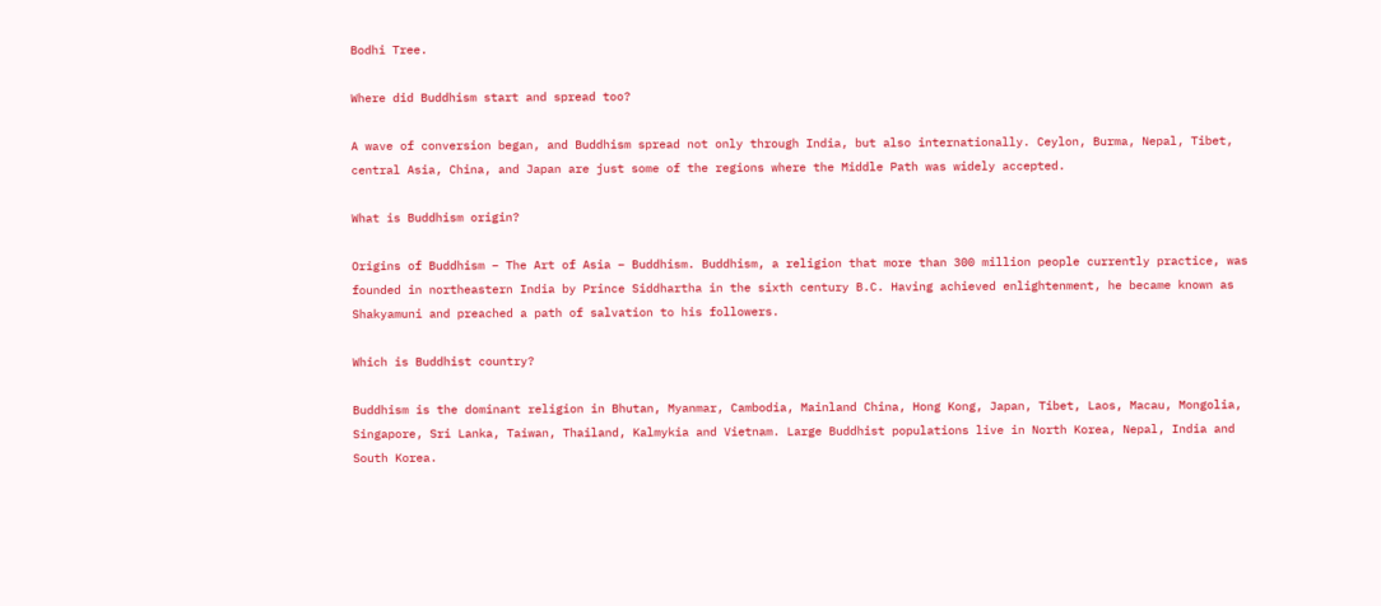Bodhi Tree.

Where did Buddhism start and spread too?

A wave of conversion began, and Buddhism spread not only through India, but also internationally. Ceylon, Burma, Nepal, Tibet, central Asia, China, and Japan are just some of the regions where the Middle Path was widely accepted.

What is Buddhism origin?

Origins of Buddhism – The Art of Asia – Buddhism. Buddhism, a religion that more than 300 million people currently practice, was founded in northeastern India by Prince Siddhartha in the sixth century B.C. Having achieved enlightenment, he became known as Shakyamuni and preached a path of salvation to his followers.

Which is Buddhist country?

Buddhism is the dominant religion in Bhutan, Myanmar, Cambodia, Mainland China, Hong Kong, Japan, Tibet, Laos, Macau, Mongolia, Singapore, Sri Lanka, Taiwan, Thailand, Kalmykia and Vietnam. Large Buddhist populations live in North Korea, Nepal, India and South Korea.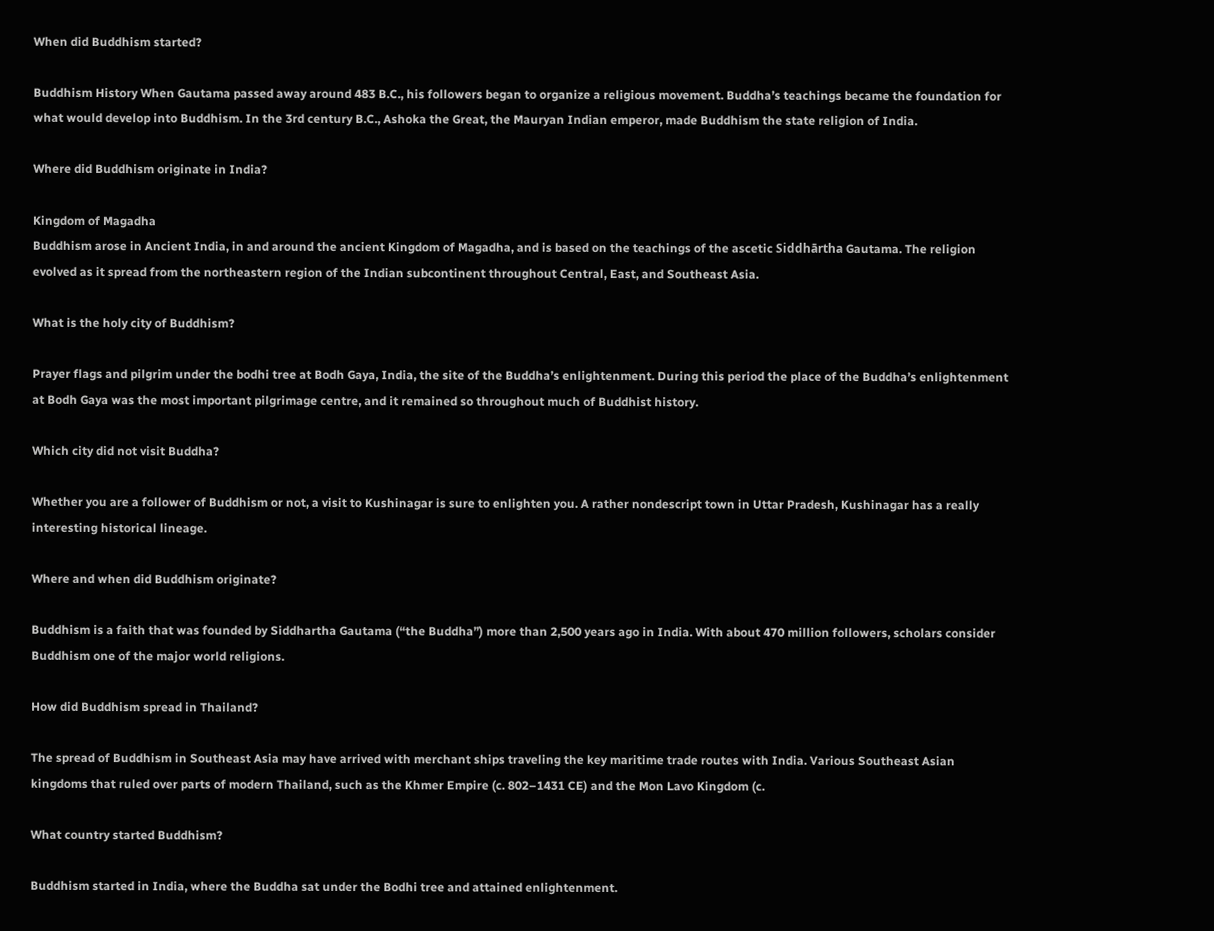When did Buddhism started?

Buddhism History When Gautama passed away around 483 B.C., his followers began to organize a religious movement. Buddha’s teachings became the foundation for what would develop into Buddhism. In the 3rd century B.C., Ashoka the Great, the Mauryan Indian emperor, made Buddhism the state religion of India.

Where did Buddhism originate in India?

Kingdom of Magadha
Buddhism arose in Ancient India, in and around the ancient Kingdom of Magadha, and is based on the teachings of the ascetic Siddhārtha Gautama. The religion evolved as it spread from the northeastern region of the Indian subcontinent throughout Central, East, and Southeast Asia.

What is the holy city of Buddhism?

Prayer flags and pilgrim under the bodhi tree at Bodh Gaya, India, the site of the Buddha’s enlightenment. During this period the place of the Buddha’s enlightenment at Bodh Gaya was the most important pilgrimage centre, and it remained so throughout much of Buddhist history.

Which city did not visit Buddha?

Whether you are a follower of Buddhism or not, a visit to Kushinagar is sure to enlighten you. A rather nondescript town in Uttar Pradesh, Kushinagar has a really interesting historical lineage.

Where and when did Buddhism originate?

Buddhism is a faith that was founded by Siddhartha Gautama (“the Buddha”) more than 2,500 years ago in India. With about 470 million followers, scholars consider Buddhism one of the major world religions.

How did Buddhism spread in Thailand?

The spread of Buddhism in Southeast Asia may have arrived with merchant ships traveling the key maritime trade routes with India. Various Southeast Asian kingdoms that ruled over parts of modern Thailand, such as the Khmer Empire (c. 802–1431 CE) and the Mon Lavo Kingdom (c.

What country started Buddhism?

Buddhism started in India, where the Buddha sat under the Bodhi tree and attained enlightenment.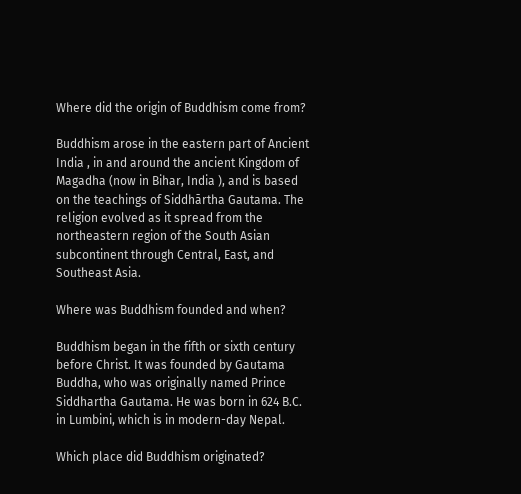Where did the origin of Buddhism come from?

Buddhism arose in the eastern part of Ancient India , in and around the ancient Kingdom of Magadha (now in Bihar, India ), and is based on the teachings of Siddhārtha Gautama. The religion evolved as it spread from the northeastern region of the South Asian subcontinent through Central, East, and Southeast Asia.

Where was Buddhism founded and when?

Buddhism began in the fifth or sixth century before Christ. It was founded by Gautama Buddha, who was originally named Prince Siddhartha Gautama. He was born in 624 B.C. in Lumbini, which is in modern-day Nepal.

Which place did Buddhism originated?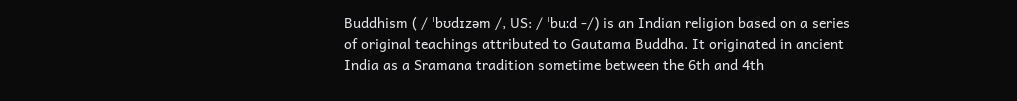Buddhism ( / ˈbʊdɪzəm /, US: / ˈbuːd -/) is an Indian religion based on a series of original teachings attributed to Gautama Buddha. It originated in ancient India as a Sramana tradition sometime between the 6th and 4th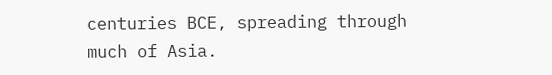centuries BCE, spreading through much of Asia.